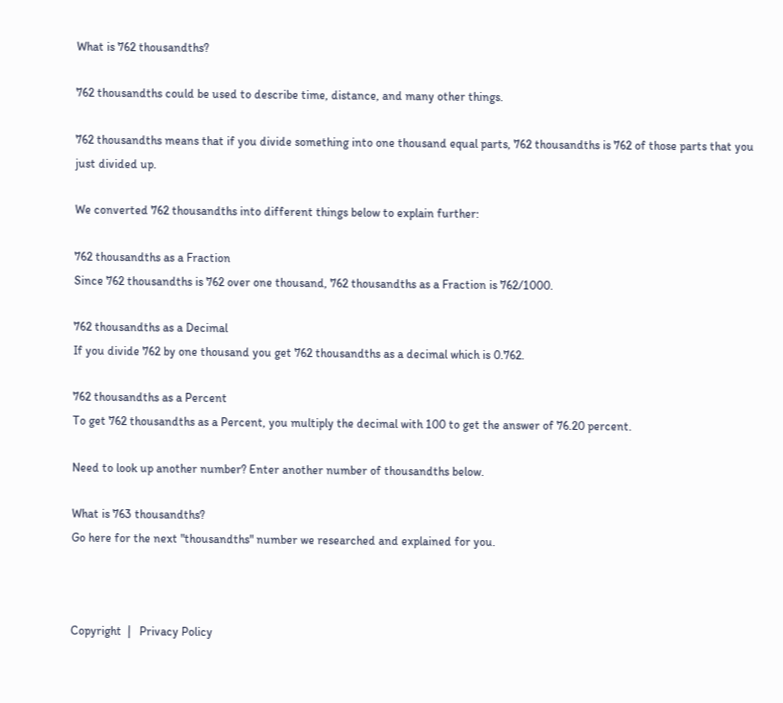What is 762 thousandths?

762 thousandths could be used to describe time, distance, and many other things.

762 thousandths means that if you divide something into one thousand equal parts, 762 thousandths is 762 of those parts that you just divided up.

We converted 762 thousandths into different things below to explain further:

762 thousandths as a Fraction
Since 762 thousandths is 762 over one thousand, 762 thousandths as a Fraction is 762/1000.

762 thousandths as a Decimal
If you divide 762 by one thousand you get 762 thousandths as a decimal which is 0.762.

762 thousandths as a Percent
To get 762 thousandths as a Percent, you multiply the decimal with 100 to get the answer of 76.20 percent.

Need to look up another number? Enter another number of thousandths below.

What is 763 thousandths?
Go here for the next "thousandths" number we researched and explained for you.



Copyright  |   Privacy Policy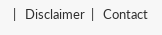|   Disclaimer  |   Contact